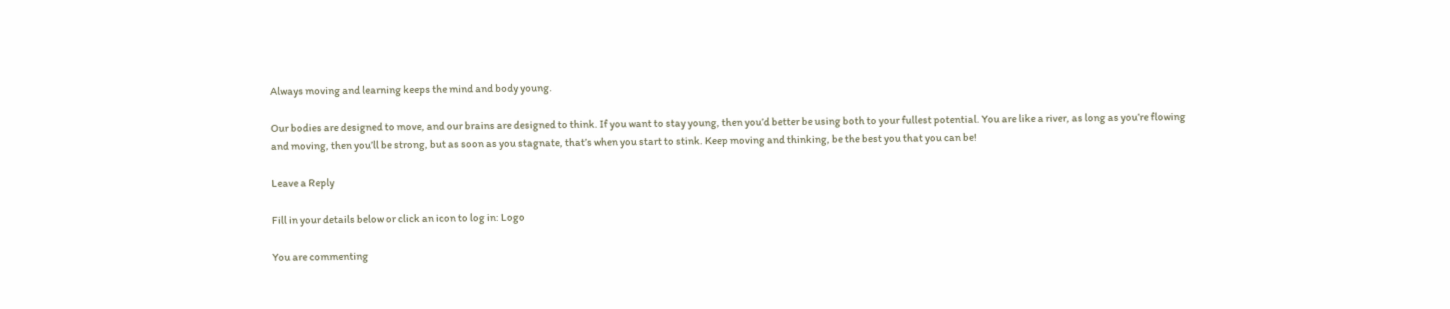Always moving and learning keeps the mind and body young.

Our bodies are designed to move, and our brains are designed to think. If you want to stay young, then you’d better be using both to your fullest potential. You are like a river, as long as you’re flowing and moving, then you’ll be strong, but as soon as you stagnate, that’s when you start to stink. Keep moving and thinking, be the best you that you can be!

Leave a Reply

Fill in your details below or click an icon to log in: Logo

You are commenting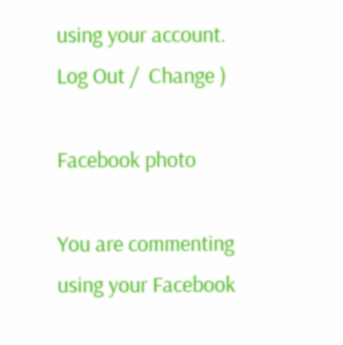using your account. Log Out /  Change )

Facebook photo

You are commenting using your Facebook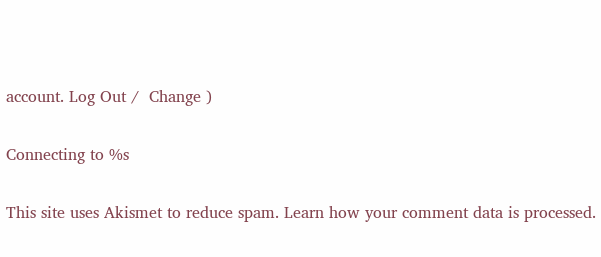account. Log Out /  Change )

Connecting to %s

This site uses Akismet to reduce spam. Learn how your comment data is processed.